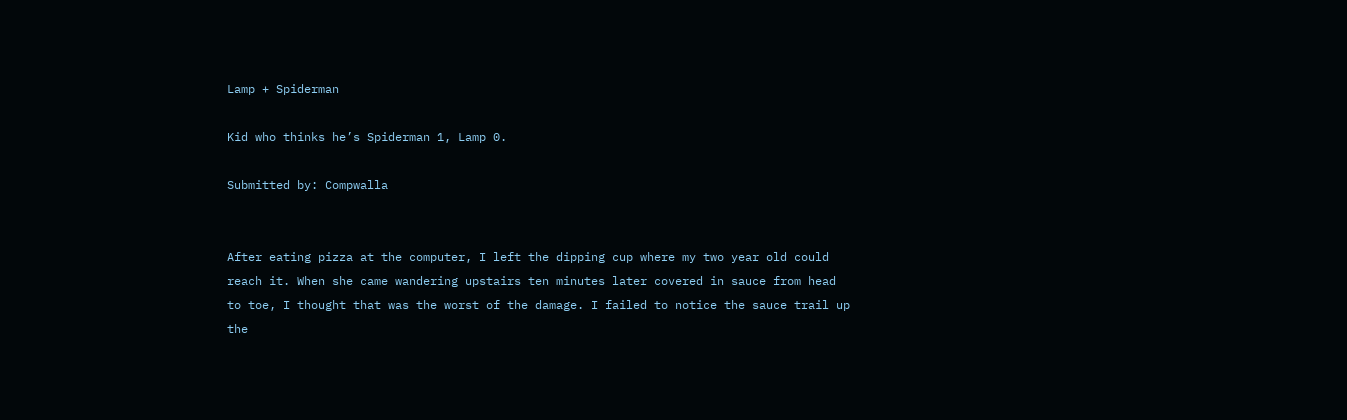Lamp + Spiderman

Kid who thinks he’s Spiderman 1, Lamp 0.

Submitted by: Compwalla


After eating pizza at the computer, I left the dipping cup where my two year old could reach it. When she came wandering upstairs ten minutes later covered in sauce from head to toe, I thought that was the worst of the damage. I failed to notice the sauce trail up the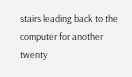stairs leading back to the computer for another twenty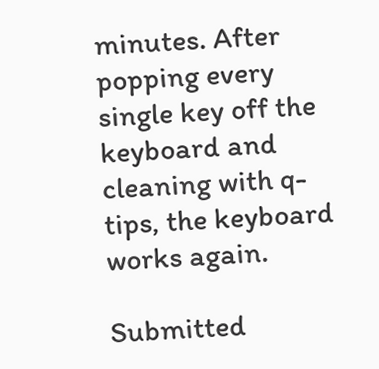minutes. After popping every single key off the keyboard and cleaning with q-tips, the keyboard works again.

Submitted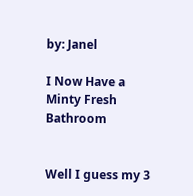by: Janel

I Now Have a Minty Fresh Bathroom


Well I guess my 3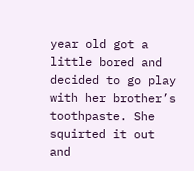year old got a little bored and decided to go play with her brother’s toothpaste. She squirted it out and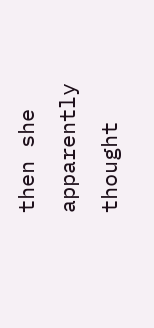then she apparently thought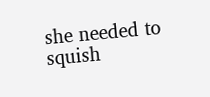she needed to squish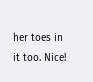her toes in it too. Nice!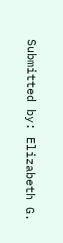Submitted by: Elizabeth G.